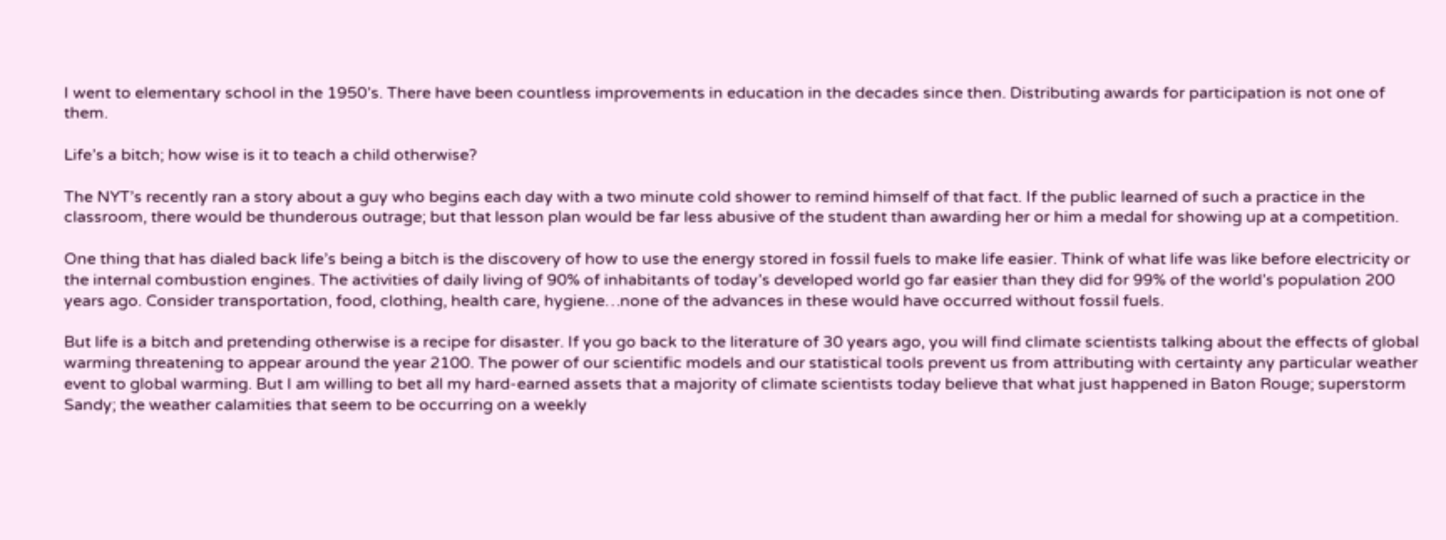I went to elementary school in the 1950’s. There have been countless improvements in education in the decades since then. Distributing awards for participation is not one of them.

Life’s a bitch; how wise is it to teach a child otherwise?

The NYT’s recently ran a story about a guy who begins each day with a two minute cold shower to remind himself of that fact. If the public learned of such a practice in the classroom, there would be thunderous outrage; but that lesson plan would be far less abusive of the student than awarding her or him a medal for showing up at a competition.

One thing that has dialed back life’s being a bitch is the discovery of how to use the energy stored in fossil fuels to make life easier. Think of what life was like before electricity or the internal combustion engines. The activities of daily living of 90% of inhabitants of today’s developed world go far easier than they did for 99% of the world’s population 200 years ago. Consider transportation, food, clothing, health care, hygiene…none of the advances in these would have occurred without fossil fuels.

But life is a bitch and pretending otherwise is a recipe for disaster. If you go back to the literature of 30 years ago, you will find climate scientists talking about the effects of global warming threatening to appear around the year 2100. The power of our scientific models and our statistical tools prevent us from attributing with certainty any particular weather event to global warming. But I am willing to bet all my hard-earned assets that a majority of climate scientists today believe that what just happened in Baton Rouge; superstorm Sandy; the weather calamities that seem to be occurring on a weekly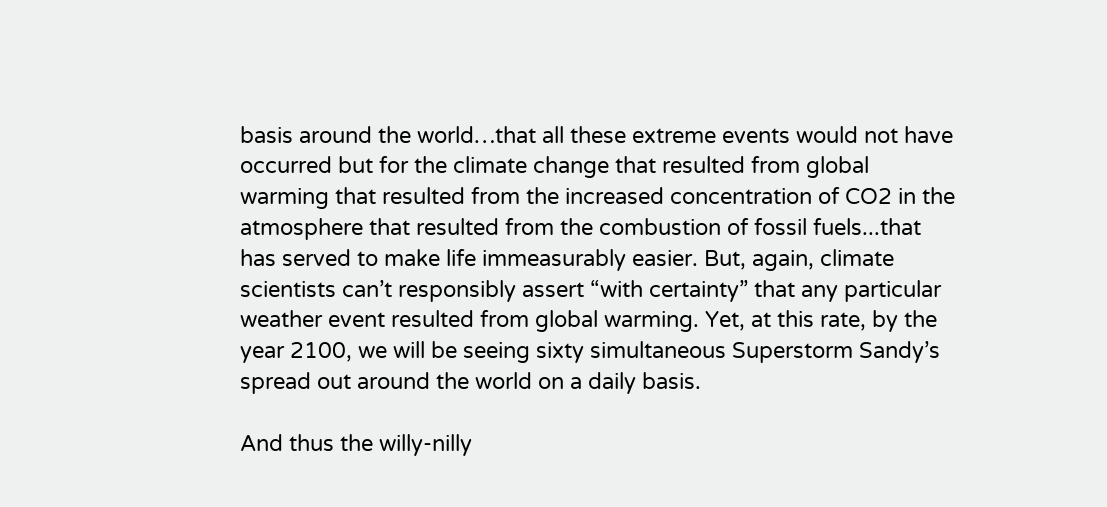basis around the world…that all these extreme events would not have occurred but for the climate change that resulted from global warming that resulted from the increased concentration of CO2 in the atmosphere that resulted from the combustion of fossil fuels...that has served to make life immeasurably easier. But, again, climate scientists can’t responsibly assert “with certainty” that any particular weather event resulted from global warming. Yet, at this rate, by the year 2100, we will be seeing sixty simultaneous Superstorm Sandy’s spread out around the world on a daily basis.

And thus the willy-nilly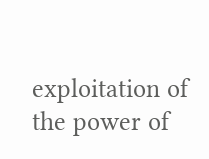exploitation of the power of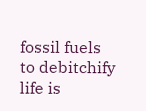fossil fuels to debitchify life is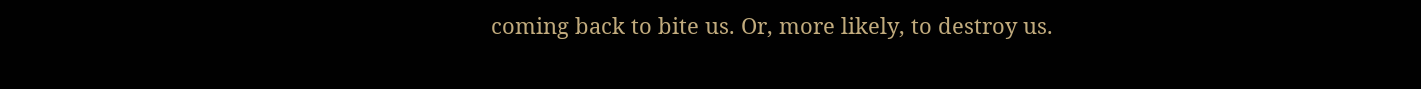coming back to bite us. Or, more likely, to destroy us.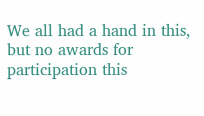We all had a hand in this, but no awards for participation this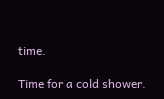time.

Time for a cold shower.